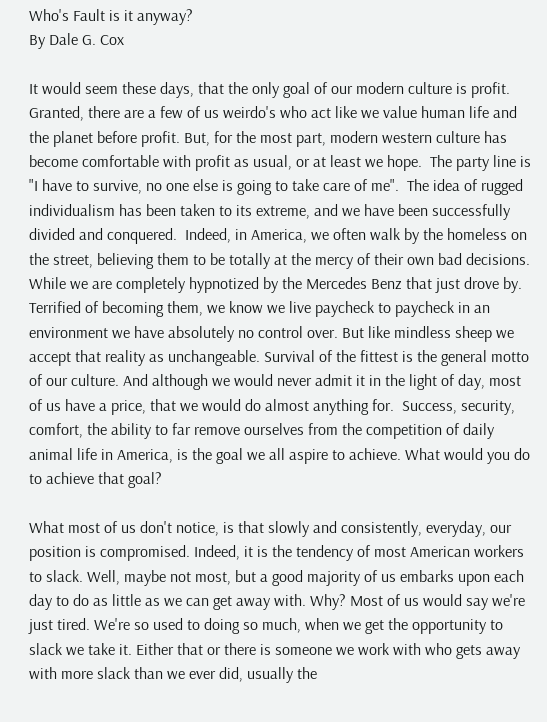Who's Fault is it anyway?
By Dale G. Cox

It would seem these days, that the only goal of our modern culture is profit. Granted, there are a few of us weirdo's who act like we value human life and the planet before profit. But, for the most part, modern western culture has become comfortable with profit as usual, or at least we hope.  The party line is "I have to survive, no one else is going to take care of me".  The idea of rugged individualism has been taken to its extreme, and we have been successfully divided and conquered.  Indeed, in America, we often walk by the homeless on the street, believing them to be totally at the mercy of their own bad decisions. While we are completely hypnotized by the Mercedes Benz that just drove by. Terrified of becoming them, we know we live paycheck to paycheck in an environment we have absolutely no control over. But like mindless sheep we accept that reality as unchangeable. Survival of the fittest is the general motto of our culture. And although we would never admit it in the light of day, most of us have a price, that we would do almost anything for.  Success, security, comfort, the ability to far remove ourselves from the competition of daily animal life in America, is the goal we all aspire to achieve. What would you do to achieve that goal?

What most of us don't notice, is that slowly and consistently, everyday, our position is compromised. Indeed, it is the tendency of most American workers to slack. Well, maybe not most, but a good majority of us embarks upon each day to do as little as we can get away with. Why? Most of us would say we're just tired. We're so used to doing so much, when we get the opportunity to slack we take it. Either that or there is someone we work with who gets away with more slack than we ever did, usually the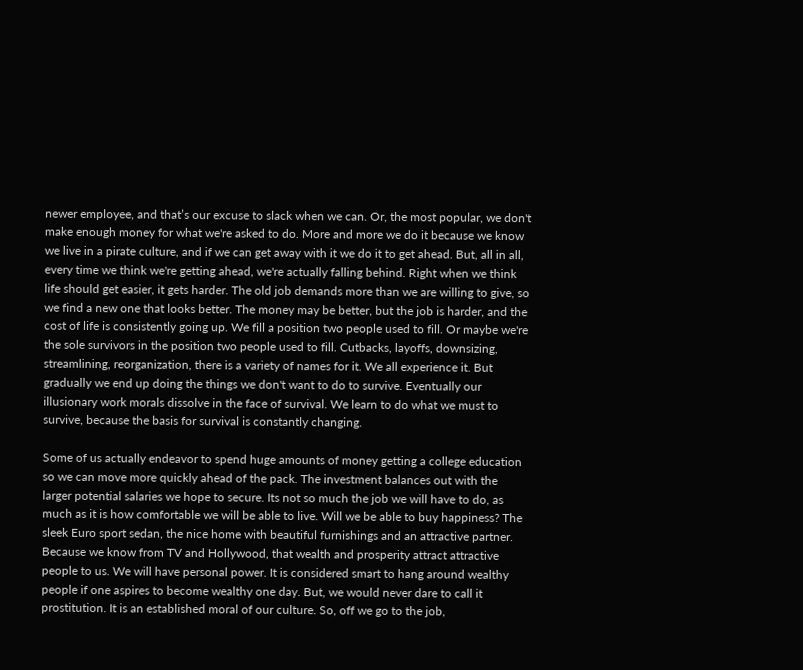newer employee, and that’s our excuse to slack when we can. Or, the most popular, we don't make enough money for what we're asked to do. More and more we do it because we know we live in a pirate culture, and if we can get away with it we do it to get ahead. But, all in all, every time we think we're getting ahead, we're actually falling behind. Right when we think life should get easier, it gets harder. The old job demands more than we are willing to give, so we find a new one that looks better. The money may be better, but the job is harder, and the cost of life is consistently going up. We fill a position two people used to fill. Or maybe we're the sole survivors in the position two people used to fill. Cutbacks, layoffs, downsizing, streamlining, reorganization, there is a variety of names for it. We all experience it. But gradually we end up doing the things we don't want to do to survive. Eventually our illusionary work morals dissolve in the face of survival. We learn to do what we must to survive, because the basis for survival is constantly changing.

Some of us actually endeavor to spend huge amounts of money getting a college education so we can move more quickly ahead of the pack. The investment balances out with the larger potential salaries we hope to secure. Its not so much the job we will have to do, as much as it is how comfortable we will be able to live. Will we be able to buy happiness? The sleek Euro sport sedan, the nice home with beautiful furnishings and an attractive partner. Because we know from TV and Hollywood, that wealth and prosperity attract attractive people to us. We will have personal power. It is considered smart to hang around wealthy people if one aspires to become wealthy one day. But, we would never dare to call it prostitution. It is an established moral of our culture. So, off we go to the job,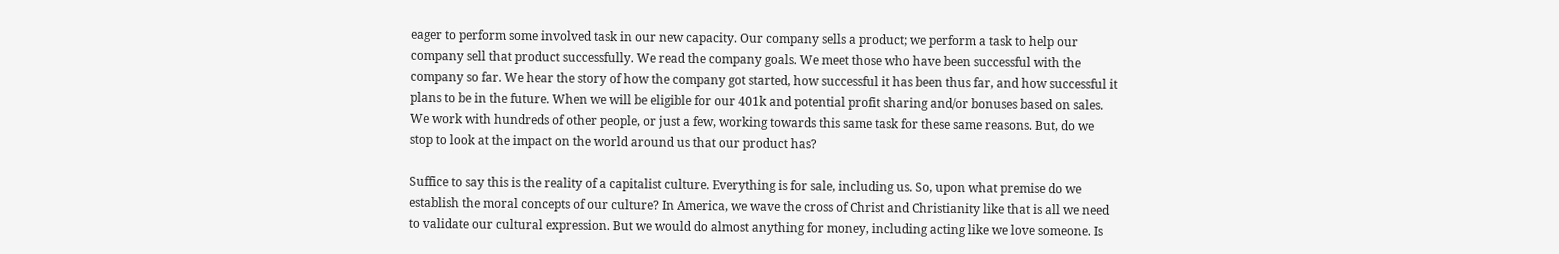eager to perform some involved task in our new capacity. Our company sells a product; we perform a task to help our company sell that product successfully. We read the company goals. We meet those who have been successful with the company so far. We hear the story of how the company got started, how successful it has been thus far, and how successful it plans to be in the future. When we will be eligible for our 401k and potential profit sharing and/or bonuses based on sales. We work with hundreds of other people, or just a few, working towards this same task for these same reasons. But, do we stop to look at the impact on the world around us that our product has?

Suffice to say this is the reality of a capitalist culture. Everything is for sale, including us. So, upon what premise do we establish the moral concepts of our culture? In America, we wave the cross of Christ and Christianity like that is all we need to validate our cultural expression. But we would do almost anything for money, including acting like we love someone. Is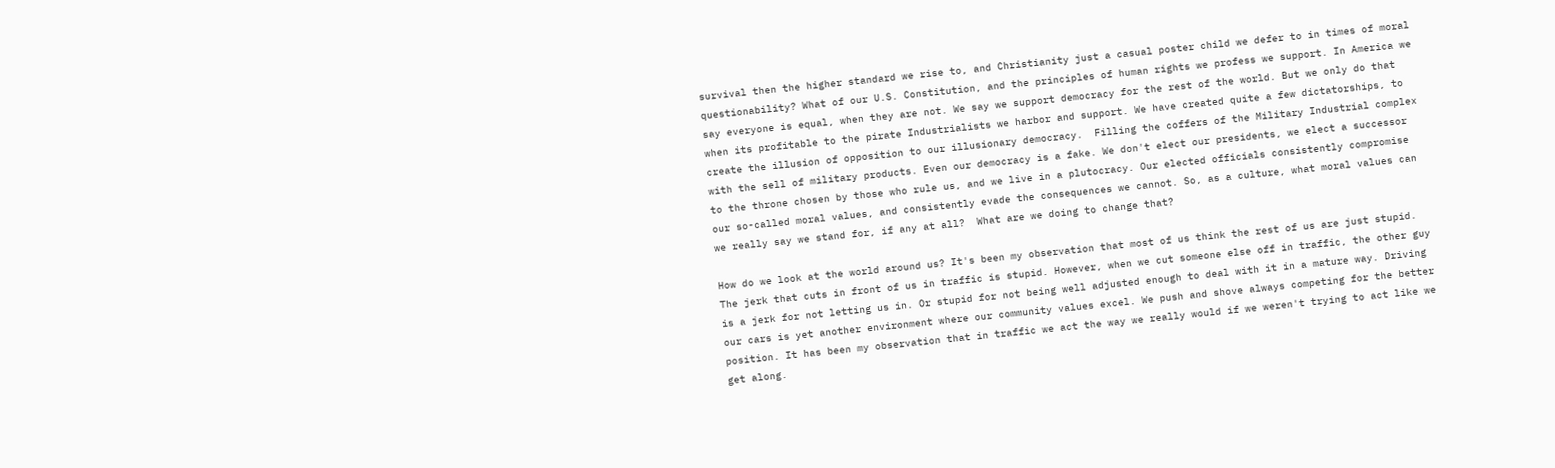survival then the higher standard we rise to, and Christianity just a casual poster child we defer to in times of moral questionability? What of our U.S. Constitution, and the principles of human rights we profess we support. In America we say everyone is equal, when they are not. We say we support democracy for the rest of the world. But we only do that when its profitable to the pirate Industrialists we harbor and support. We have created quite a few dictatorships, to create the illusion of opposition to our illusionary democracy.  Filling the coffers of the Military Industrial complex with the sell of military products. Even our democracy is a fake. We don't elect our presidents, we elect a successor to the throne chosen by those who rule us, and we live in a plutocracy. Our elected officials consistently compromise our so-called moral values, and consistently evade the consequences we cannot. So, as a culture, what moral values can we really say we stand for, if any at all?  What are we doing to change that?

How do we look at the world around us? It's been my observation that most of us think the rest of us are just stupid. The jerk that cuts in front of us in traffic is stupid. However, when we cut someone else off in traffic, the other guy is a jerk for not letting us in. Or stupid for not being well adjusted enough to deal with it in a mature way. Driving our cars is yet another environment where our community values excel. We push and shove always competing for the better position. It has been my observation that in traffic we act the way we really would if we weren't trying to act like we get along.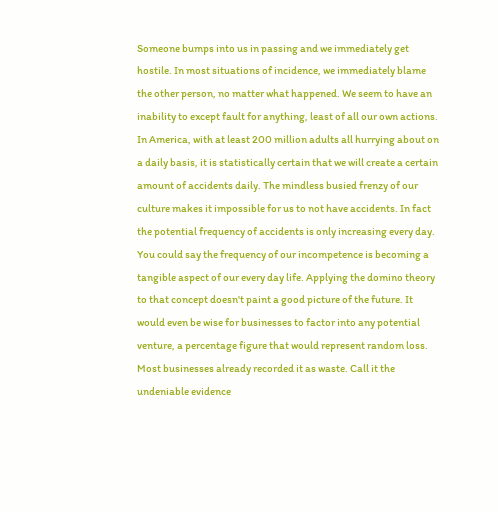Someone bumps into us in passing and we immediately get hostile. In most situations of incidence, we immediately blame the other person, no matter what happened. We seem to have an inability to except fault for anything, least of all our own actions. In America, with at least 200 million adults all hurrying about on a daily basis, it is statistically certain that we will create a certain amount of accidents daily. The mindless busied frenzy of our culture makes it impossible for us to not have accidents. In fact the potential frequency of accidents is only increasing every day. You could say the frequency of our incompetence is becoming a tangible aspect of our every day life. Applying the domino theory to that concept doesn't paint a good picture of the future. It would even be wise for businesses to factor into any potential venture, a percentage figure that would represent random loss. Most businesses already recorded it as waste. Call it the undeniable evidence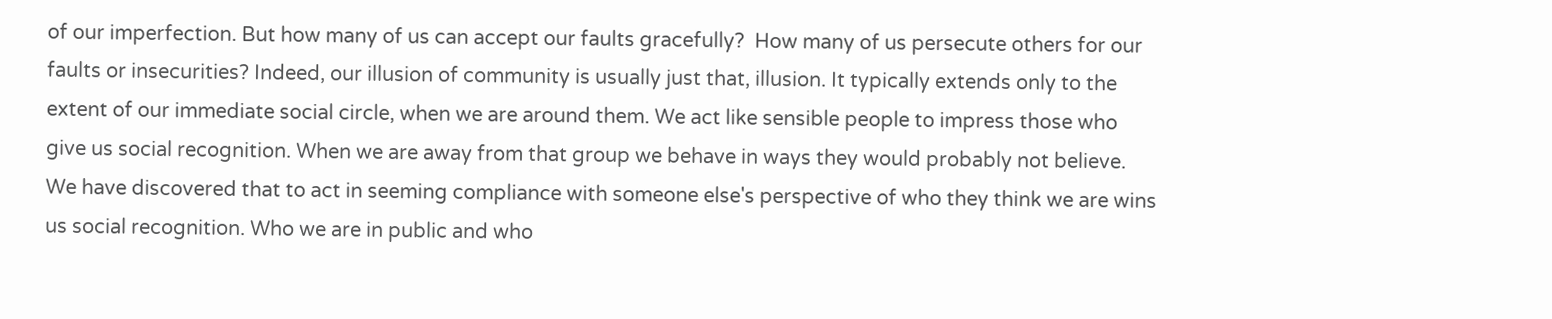of our imperfection. But how many of us can accept our faults gracefully?  How many of us persecute others for our faults or insecurities? Indeed, our illusion of community is usually just that, illusion. It typically extends only to the extent of our immediate social circle, when we are around them. We act like sensible people to impress those who give us social recognition. When we are away from that group we behave in ways they would probably not believe. We have discovered that to act in seeming compliance with someone else's perspective of who they think we are wins us social recognition. Who we are in public and who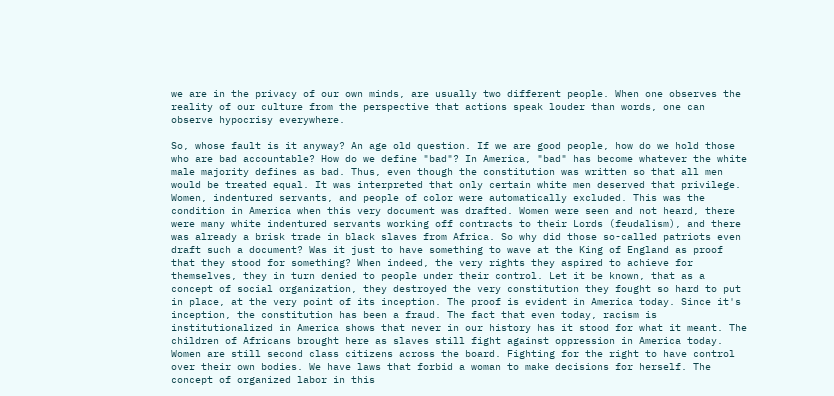we are in the privacy of our own minds, are usually two different people. When one observes the reality of our culture from the perspective that actions speak louder than words, one can observe hypocrisy everywhere.

So, whose fault is it anyway? An age old question. If we are good people, how do we hold those who are bad accountable? How do we define "bad"? In America, "bad" has become whatever the white male majority defines as bad. Thus, even though the constitution was written so that all men would be treated equal. It was interpreted that only certain white men deserved that privilege. Women, indentured servants, and people of color were automatically excluded. This was the condition in America when this very document was drafted. Women were seen and not heard, there were many white indentured servants working off contracts to their Lords (feudalism), and there was already a brisk trade in black slaves from Africa. So why did those so-called patriots even draft such a document? Was it just to have something to wave at the King of England as proof that they stood for something? When indeed, the very rights they aspired to achieve for themselves, they in turn denied to people under their control. Let it be known, that as a concept of social organization, they destroyed the very constitution they fought so hard to put in place, at the very point of its inception. The proof is evident in America today. Since it's inception, the constitution has been a fraud. The fact that even today, racism is institutionalized in America shows that never in our history has it stood for what it meant. The children of Africans brought here as slaves still fight against oppression in America today. Women are still second class citizens across the board. Fighting for the right to have control over their own bodies. We have laws that forbid a woman to make decisions for herself. The concept of organized labor in this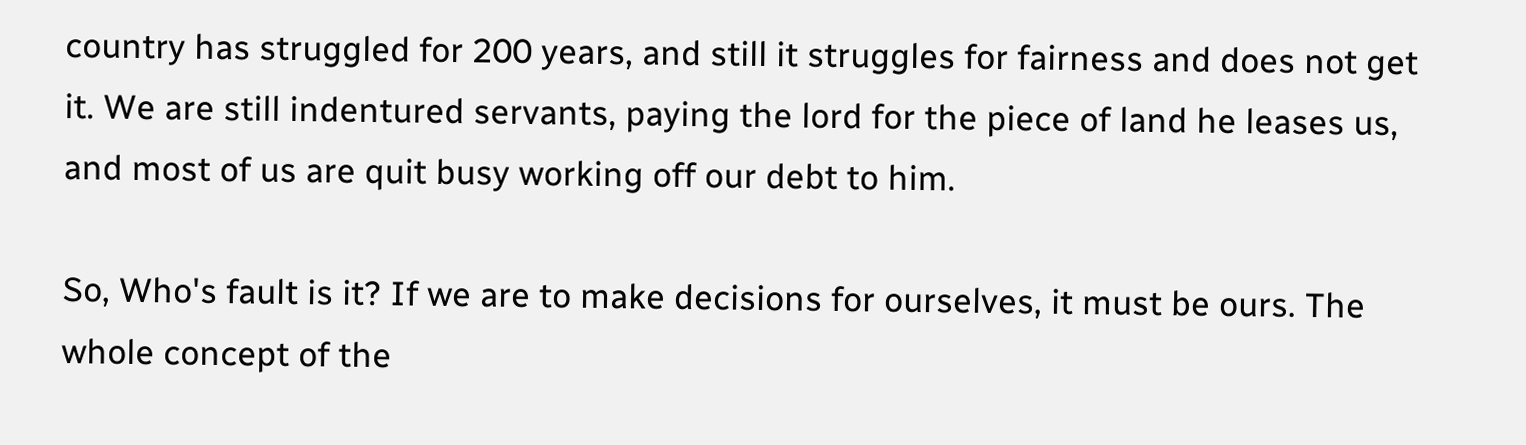country has struggled for 200 years, and still it struggles for fairness and does not get it. We are still indentured servants, paying the lord for the piece of land he leases us, and most of us are quit busy working off our debt to him.

So, Who's fault is it? If we are to make decisions for ourselves, it must be ours. The whole concept of the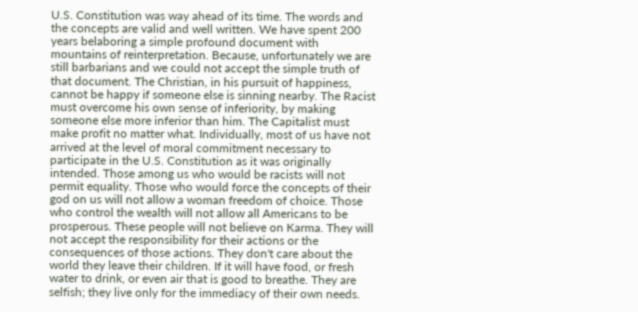U.S. Constitution was way ahead of its time. The words and the concepts are valid and well written. We have spent 200 years belaboring a simple profound document with mountains of reinterpretation. Because, unfortunately we are still barbarians and we could not accept the simple truth of that document. The Christian, in his pursuit of happiness, cannot be happy if someone else is sinning nearby. The Racist must overcome his own sense of inferiority, by making someone else more inferior than him. The Capitalist must make profit no matter what. Individually, most of us have not arrived at the level of moral commitment necessary to participate in the U.S. Constitution as it was originally intended. Those among us who would be racists will not permit equality. Those who would force the concepts of their god on us will not allow a woman freedom of choice. Those who control the wealth will not allow all Americans to be prosperous. These people will not believe on Karma. They will not accept the responsibility for their actions or the consequences of those actions. They don't care about the world they leave their children. If it will have food, or fresh water to drink, or even air that is good to breathe. They are selfish; they live only for the immediacy of their own needs.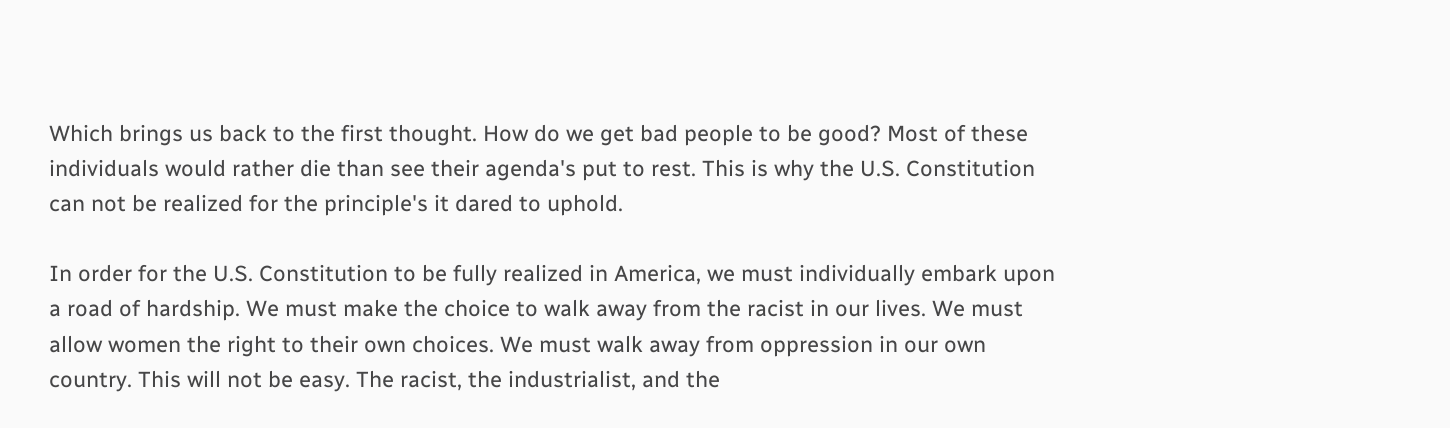Which brings us back to the first thought. How do we get bad people to be good? Most of these individuals would rather die than see their agenda's put to rest. This is why the U.S. Constitution can not be realized for the principle's it dared to uphold.

In order for the U.S. Constitution to be fully realized in America, we must individually embark upon a road of hardship. We must make the choice to walk away from the racist in our lives. We must allow women the right to their own choices. We must walk away from oppression in our own country. This will not be easy. The racist, the industrialist, and the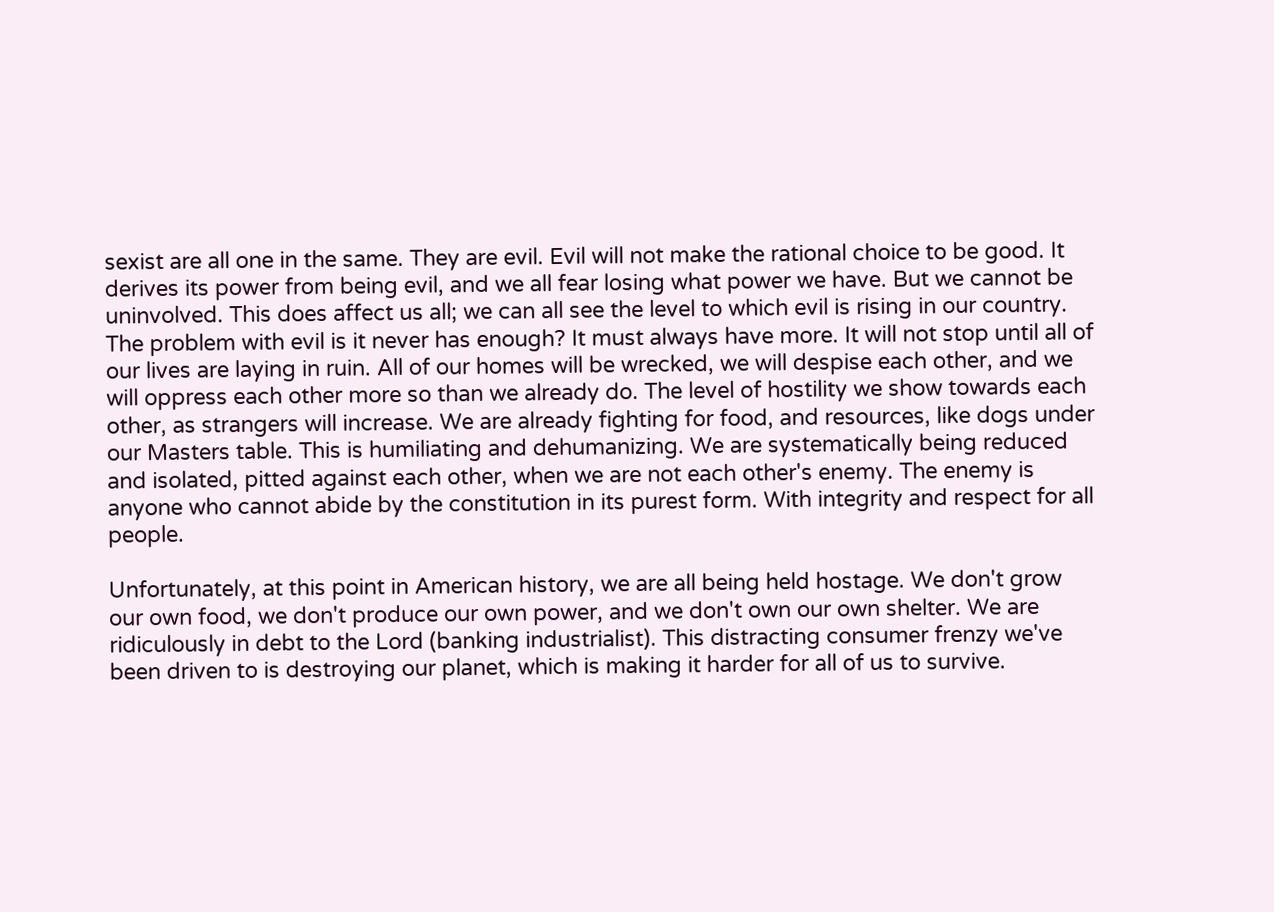sexist are all one in the same. They are evil. Evil will not make the rational choice to be good. It derives its power from being evil, and we all fear losing what power we have. But we cannot be uninvolved. This does affect us all; we can all see the level to which evil is rising in our country. The problem with evil is it never has enough? It must always have more. It will not stop until all of our lives are laying in ruin. All of our homes will be wrecked, we will despise each other, and we will oppress each other more so than we already do. The level of hostility we show towards each other, as strangers will increase. We are already fighting for food, and resources, like dogs under our Masters table. This is humiliating and dehumanizing. We are systematically being reduced and isolated, pitted against each other, when we are not each other's enemy. The enemy is anyone who cannot abide by the constitution in its purest form. With integrity and respect for all people.

Unfortunately, at this point in American history, we are all being held hostage. We don't grow our own food, we don't produce our own power, and we don't own our own shelter. We are ridiculously in debt to the Lord (banking industrialist). This distracting consumer frenzy we've been driven to is destroying our planet, which is making it harder for all of us to survive.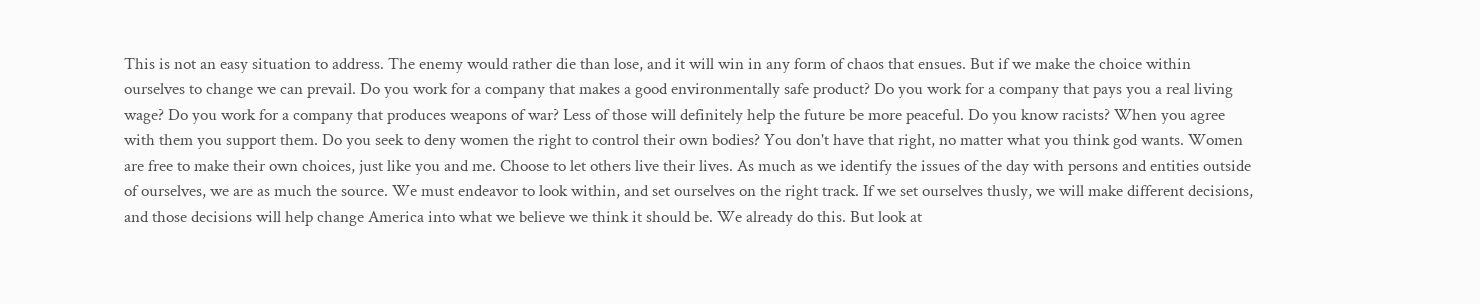This is not an easy situation to address. The enemy would rather die than lose, and it will win in any form of chaos that ensues. But if we make the choice within ourselves to change we can prevail. Do you work for a company that makes a good environmentally safe product? Do you work for a company that pays you a real living wage? Do you work for a company that produces weapons of war? Less of those will definitely help the future be more peaceful. Do you know racists? When you agree with them you support them. Do you seek to deny women the right to control their own bodies? You don't have that right, no matter what you think god wants. Women are free to make their own choices, just like you and me. Choose to let others live their lives. As much as we identify the issues of the day with persons and entities outside of ourselves, we are as much the source. We must endeavor to look within, and set ourselves on the right track. If we set ourselves thusly, we will make different decisions, and those decisions will help change America into what we believe we think it should be. We already do this. But look at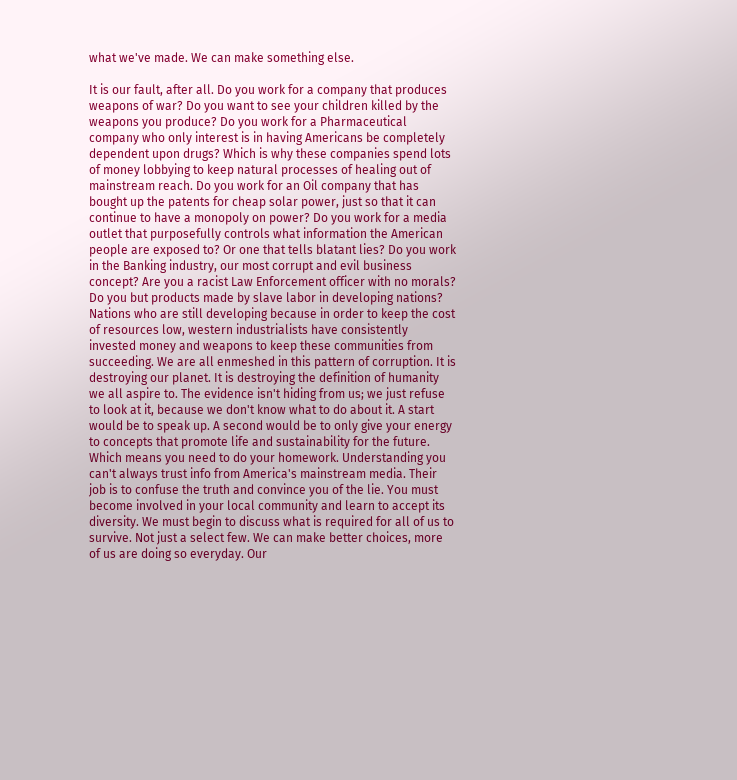what we've made. We can make something else.

It is our fault, after all. Do you work for a company that produces weapons of war? Do you want to see your children killed by the weapons you produce? Do you work for a Pharmaceutical company who only interest is in having Americans be completely dependent upon drugs? Which is why these companies spend lots of money lobbying to keep natural processes of healing out of mainstream reach. Do you work for an Oil company that has bought up the patents for cheap solar power, just so that it can continue to have a monopoly on power? Do you work for a media outlet that purposefully controls what information the American people are exposed to? Or one that tells blatant lies? Do you work in the Banking industry, our most corrupt and evil business concept? Are you a racist Law Enforcement officer with no morals? Do you but products made by slave labor in developing nations? Nations who are still developing because in order to keep the cost of resources low, western industrialists have consistently invested money and weapons to keep these communities from succeeding. We are all enmeshed in this pattern of corruption. It is destroying our planet. It is destroying the definition of humanity we all aspire to. The evidence isn't hiding from us; we just refuse to look at it, because we don't know what to do about it. A start would be to speak up. A second would be to only give your energy to concepts that promote life and sustainability for the future. Which means you need to do your homework. Understanding you can't always trust info from America's mainstream media. Their job is to confuse the truth and convince you of the lie. You must become involved in your local community and learn to accept its diversity. We must begin to discuss what is required for all of us to survive. Not just a select few. We can make better choices, more of us are doing so everyday. Our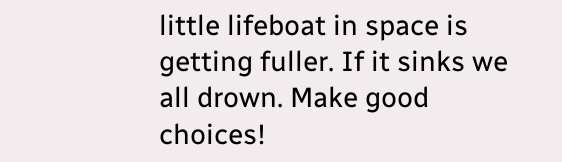little lifeboat in space is getting fuller. If it sinks we all drown. Make good choices!